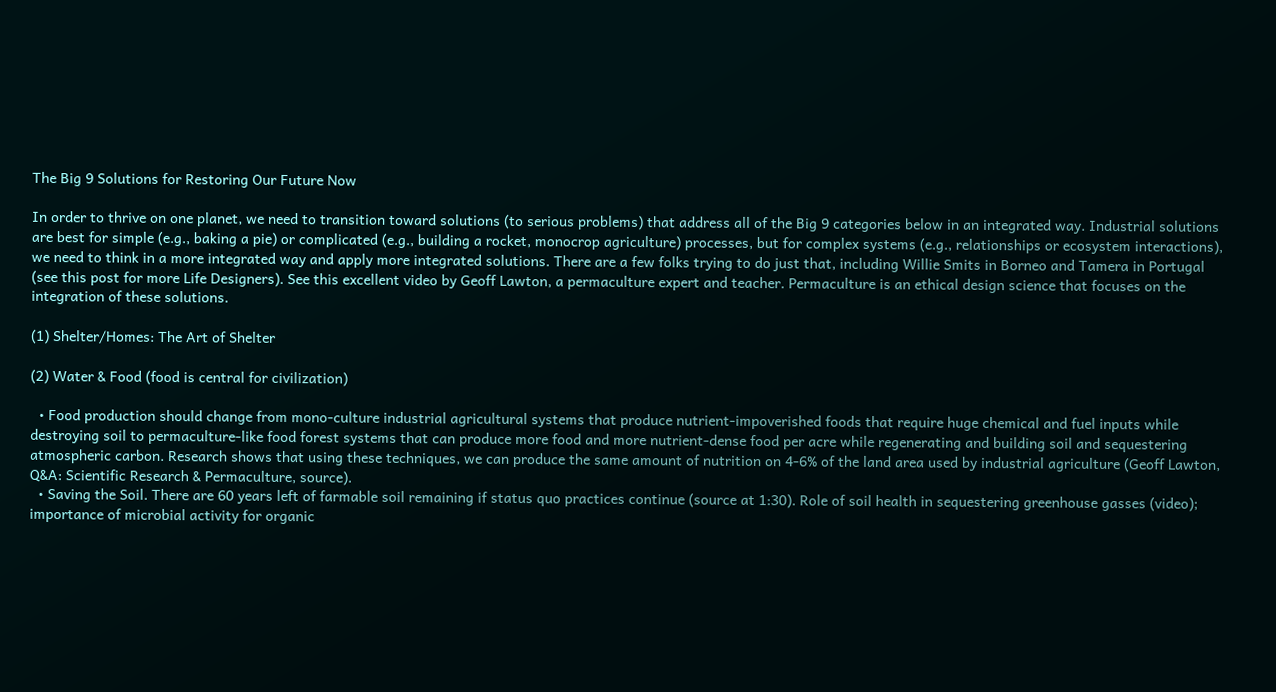The Big 9 Solutions for Restoring Our Future Now

In order to thrive on one planet, we need to transition toward solutions (to serious problems) that address all of the Big 9 categories below in an integrated way. Industrial solutions are best for simple (e.g., baking a pie) or complicated (e.g., building a rocket, monocrop agriculture) processes, but for complex systems (e.g., relationships or ecosystem interactions), we need to think in a more integrated way and apply more integrated solutions. There are a few folks trying to do just that, including Willie Smits in Borneo and Tamera in Portugal (see this post for more Life Designers). See this excellent video by Geoff Lawton, a permaculture expert and teacher. Permaculture is an ethical design science that focuses on the integration of these solutions.

(1) Shelter/Homes: The Art of Shelter

(2) Water & Food (food is central for civilization)

  • Food production should change from mono-culture industrial agricultural systems that produce nutrient-impoverished foods that require huge chemical and fuel inputs while destroying soil to permaculture-like food forest systems that can produce more food and more nutrient-dense food per acre while regenerating and building soil and sequestering atmospheric carbon. Research shows that using these techniques, we can produce the same amount of nutrition on 4-6% of the land area used by industrial agriculture (Geoff Lawton, Q&A: Scientific Research & Permaculture, source).
  • Saving the Soil. There are 60 years left of farmable soil remaining if status quo practices continue (source at 1:30). Role of soil health in sequestering greenhouse gasses (video); importance of microbial activity for organic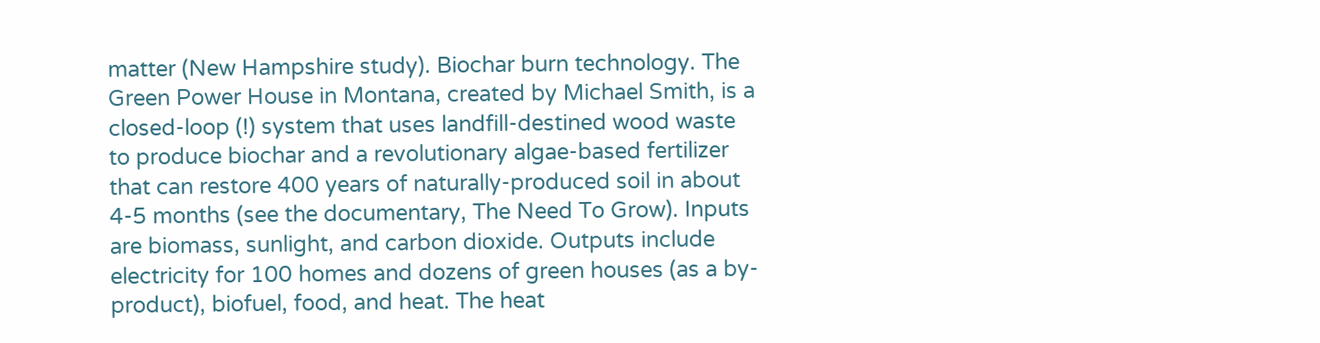matter (New Hampshire study). Biochar burn technology. The Green Power House in Montana, created by Michael Smith, is a closed-loop (!) system that uses landfill-destined wood waste to produce biochar and a revolutionary algae-based fertilizer that can restore 400 years of naturally-produced soil in about 4-5 months (see the documentary, The Need To Grow). Inputs are biomass, sunlight, and carbon dioxide. Outputs include electricity for 100 homes and dozens of green houses (as a by-product), biofuel, food, and heat. The heat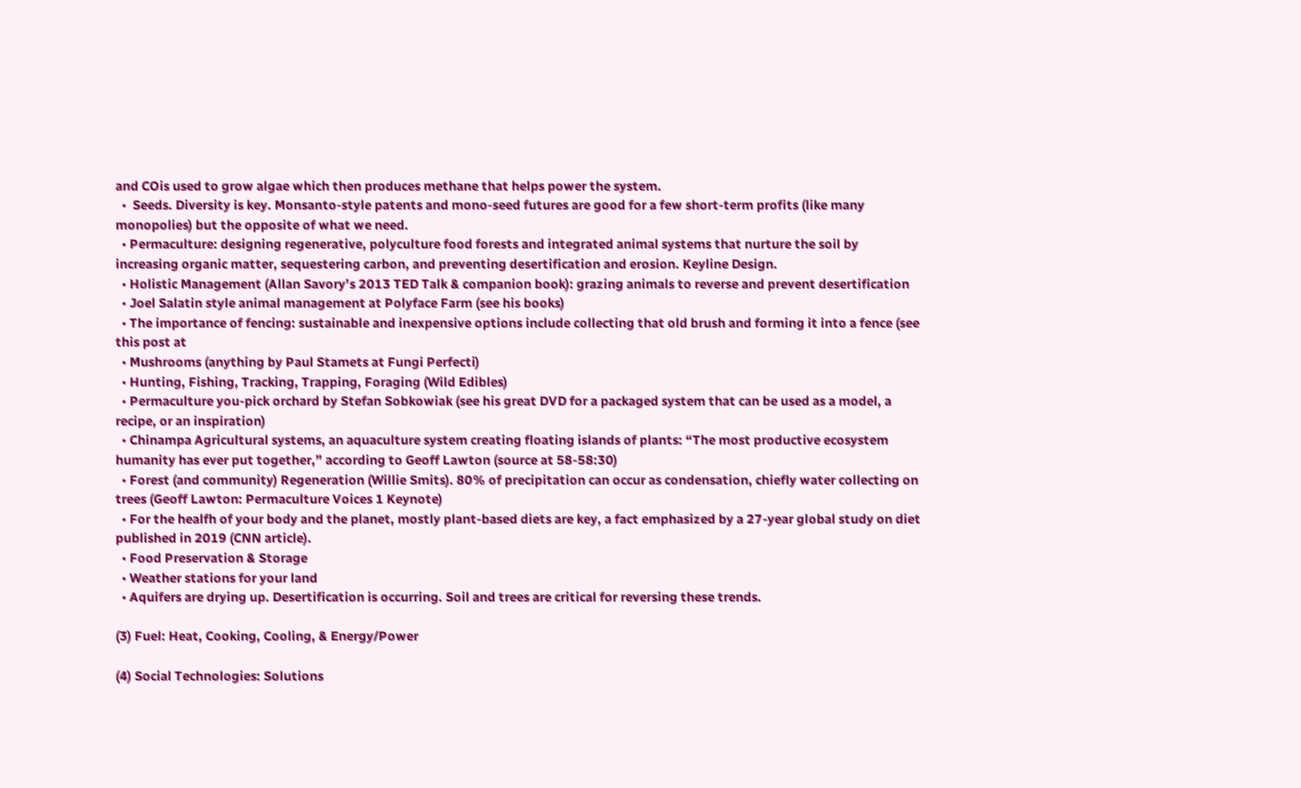and COis used to grow algae which then produces methane that helps power the system.
  •  Seeds. Diversity is key. Monsanto-style patents and mono-seed futures are good for a few short-term profits (like many monopolies) but the opposite of what we need.
  • Permaculture: designing regenerative, polyculture food forests and integrated animal systems that nurture the soil by increasing organic matter, sequestering carbon, and preventing desertification and erosion. Keyline Design.
  • Holistic Management (Allan Savory’s 2013 TED Talk & companion book): grazing animals to reverse and prevent desertification
  • Joel Salatin style animal management at Polyface Farm (see his books)
  • The importance of fencing: sustainable and inexpensive options include collecting that old brush and forming it into a fence (see this post at
  • Mushrooms (anything by Paul Stamets at Fungi Perfecti)
  • Hunting, Fishing, Tracking, Trapping, Foraging (Wild Edibles)
  • Permaculture you-pick orchard by Stefan Sobkowiak (see his great DVD for a packaged system that can be used as a model, a recipe, or an inspiration)
  • Chinampa Agricultural systems, an aquaculture system creating floating islands of plants: “The most productive ecosystem humanity has ever put together,” according to Geoff Lawton (source at 58-58:30)
  • Forest (and community) Regeneration (Willie Smits). 80% of precipitation can occur as condensation, chiefly water collecting on trees (Geoff Lawton: Permaculture Voices 1 Keynote)
  • For the healfh of your body and the planet, mostly plant-based diets are key, a fact emphasized by a 27-year global study on diet published in 2019 (CNN article).
  • Food Preservation & Storage
  • Weather stations for your land
  • Aquifers are drying up. Desertification is occurring. Soil and trees are critical for reversing these trends.

(3) Fuel: Heat, Cooking, Cooling, & Energy/Power

(4) Social Technologies: Solutions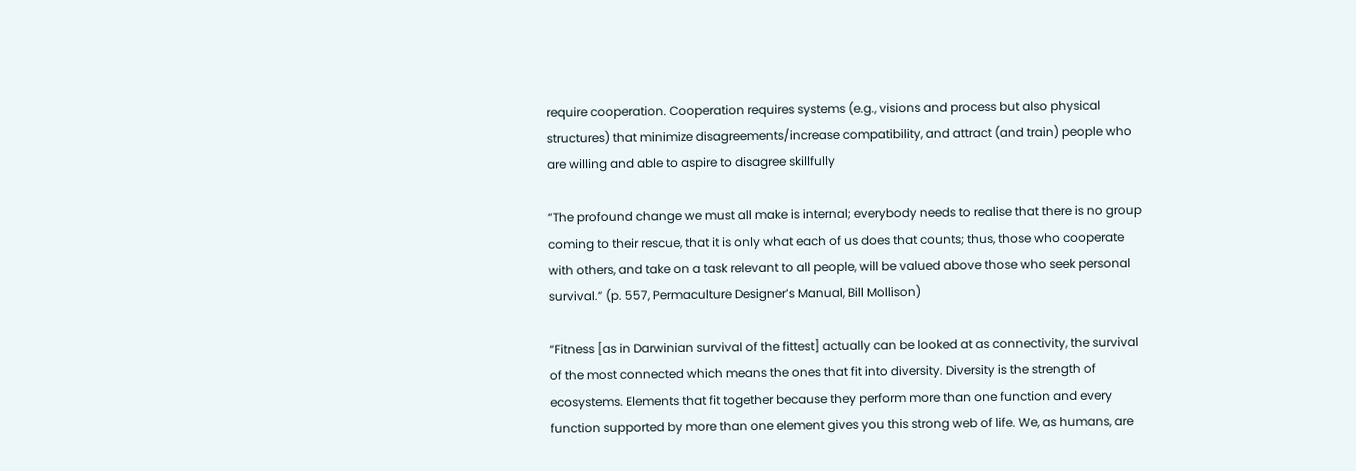require cooperation. Cooperation requires systems (e.g., visions and process but also physical structures) that minimize disagreements/increase compatibility, and attract (and train) people who are willing and able to aspire to disagree skillfully

“The profound change we must all make is internal; everybody needs to realise that there is no group coming to their rescue, that it is only what each of us does that counts; thus, those who cooperate with others, and take on a task relevant to all people, will be valued above those who seek personal survival.” (p. 557, Permaculture Designer’s Manual, Bill Mollison)

“Fitness [as in Darwinian survival of the fittest] actually can be looked at as connectivity, the survival of the most connected which means the ones that fit into diversity. Diversity is the strength of ecosystems. Elements that fit together because they perform more than one function and every function supported by more than one element gives you this strong web of life. We, as humans, are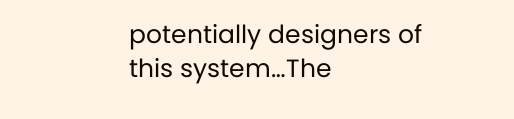potentially designers of this system…The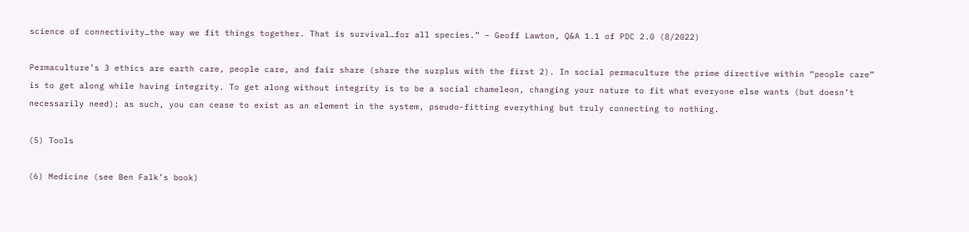science of connectivity…the way we fit things together. That is survival…for all species.” – Geoff Lawton, Q&A 1.1 of PDC 2.0 (8/2022)

Permaculture’s 3 ethics are earth care, people care, and fair share (share the surplus with the first 2). In social permaculture the prime directive within “people care” is to get along while having integrity. To get along without integrity is to be a social chameleon, changing your nature to fit what everyone else wants (but doesn’t necessarily need); as such, you can cease to exist as an element in the system, pseudo-fitting everything but truly connecting to nothing.

(5) Tools

(6) Medicine (see Ben Falk’s book)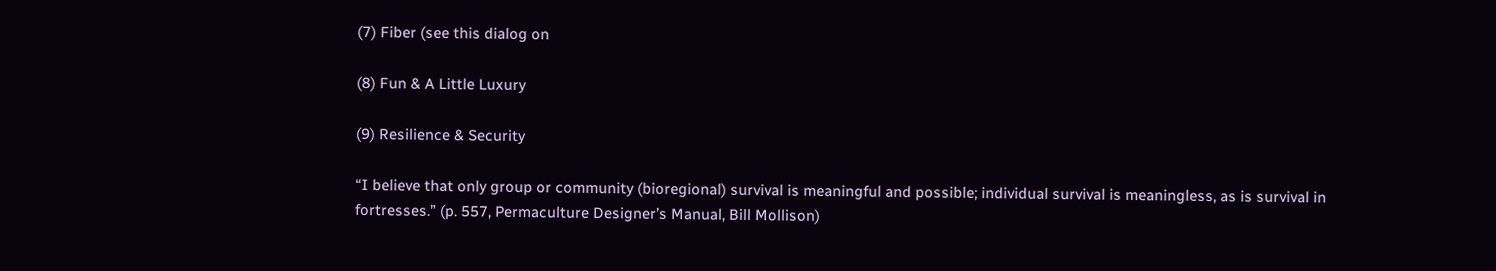(7) Fiber (see this dialog on

(8) Fun & A Little Luxury

(9) Resilience & Security

“I believe that only group or community (bioregional) survival is meaningful and possible; individual survival is meaningless, as is survival in fortresses.” (p. 557, Permaculture Designer’s Manual, Bill Mollison)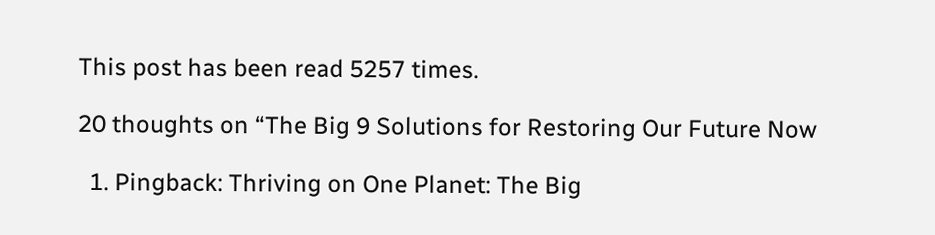This post has been read 5257 times.

20 thoughts on “The Big 9 Solutions for Restoring Our Future Now

  1. Pingback: Thriving on One Planet: The Big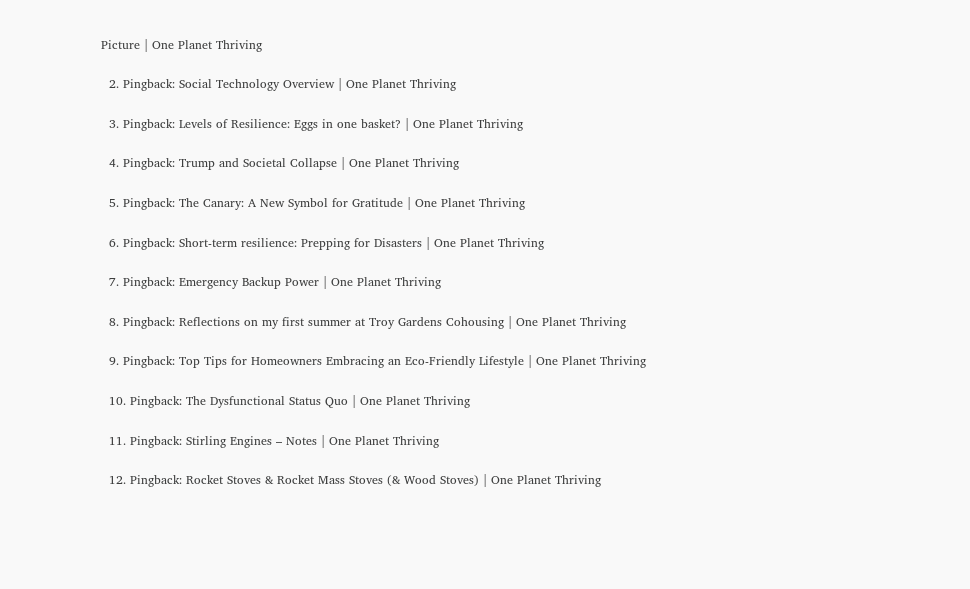Picture | One Planet Thriving

  2. Pingback: Social Technology Overview | One Planet Thriving

  3. Pingback: Levels of Resilience: Eggs in one basket? | One Planet Thriving

  4. Pingback: Trump and Societal Collapse | One Planet Thriving

  5. Pingback: The Canary: A New Symbol for Gratitude | One Planet Thriving

  6. Pingback: Short-term resilience: Prepping for Disasters | One Planet Thriving

  7. Pingback: Emergency Backup Power | One Planet Thriving

  8. Pingback: Reflections on my first summer at Troy Gardens Cohousing | One Planet Thriving

  9. Pingback: Top Tips for Homeowners Embracing an Eco-Friendly Lifestyle | One Planet Thriving

  10. Pingback: The Dysfunctional Status Quo | One Planet Thriving

  11. Pingback: Stirling Engines – Notes | One Planet Thriving

  12. Pingback: Rocket Stoves & Rocket Mass Stoves (& Wood Stoves) | One Planet Thriving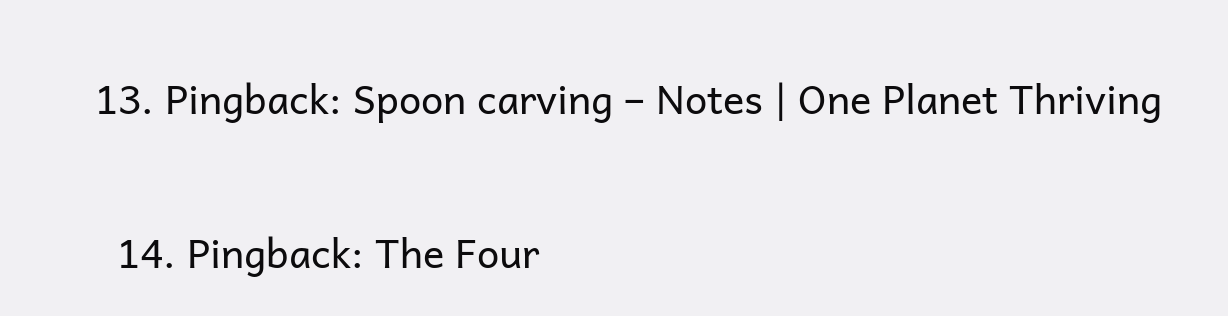13. Pingback: Spoon carving – Notes | One Planet Thriving

  14. Pingback: The Four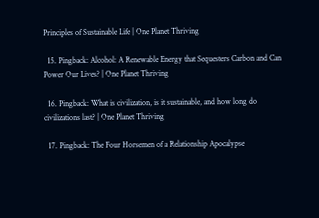Principles of Sustainable Life | One Planet Thriving

  15. Pingback: Alcohol: A Renewable Energy that Sequesters Carbon and Can Power Our Lives? | One Planet Thriving

  16. Pingback: What is civilization, is it sustainable, and how long do civilizations last? | One Planet Thriving

  17. Pingback: The Four Horsemen of a Relationship Apocalypse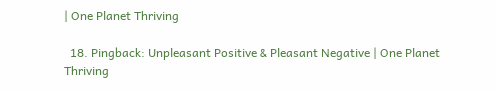| One Planet Thriving

  18. Pingback: Unpleasant Positive & Pleasant Negative | One Planet Thriving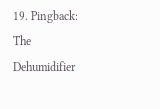19. Pingback: The Dehumidifier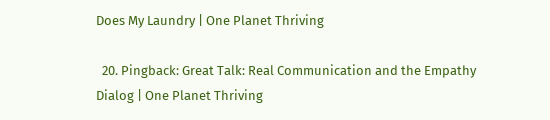Does My Laundry | One Planet Thriving

  20. Pingback: Great Talk: Real Communication and the Empathy Dialog | One Planet Thriving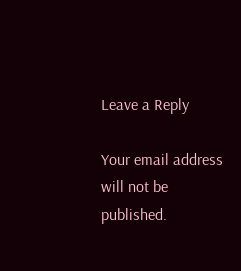Leave a Reply

Your email address will not be published.